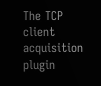The TCP client acquisition plugin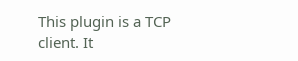This plugin is a TCP client. It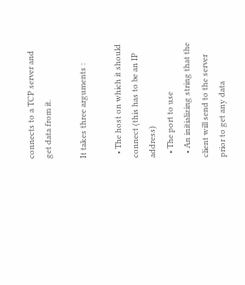connects to a TCP server and get data from it.

It takes three arguments :

  • The host on which it should connect (this has to be an IP address)
  • The port to use
  • An initializing string that the client will send to the server prior to get any data